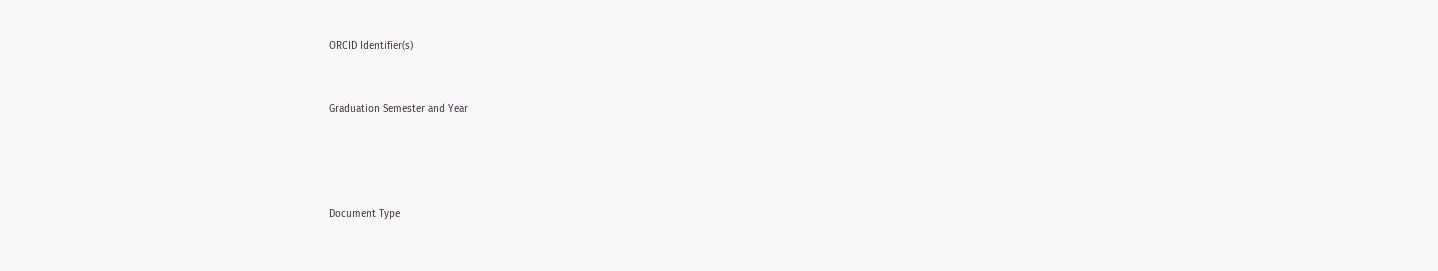ORCID Identifier(s)


Graduation Semester and Year




Document Type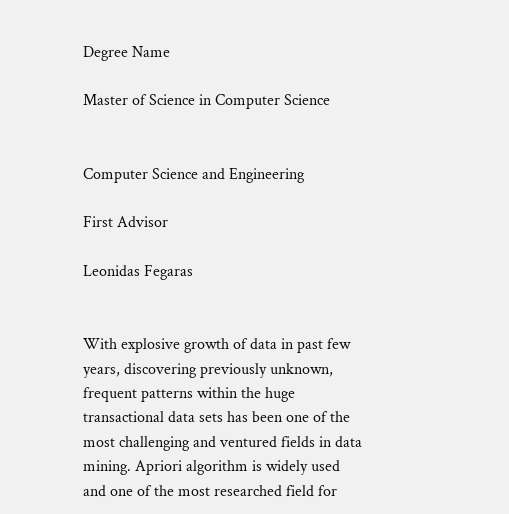Degree Name

Master of Science in Computer Science


Computer Science and Engineering

First Advisor

Leonidas Fegaras


With explosive growth of data in past few years, discovering previously unknown, frequent patterns within the huge transactional data sets has been one of the most challenging and ventured fields in data mining. Apriori algorithm is widely used and one of the most researched field for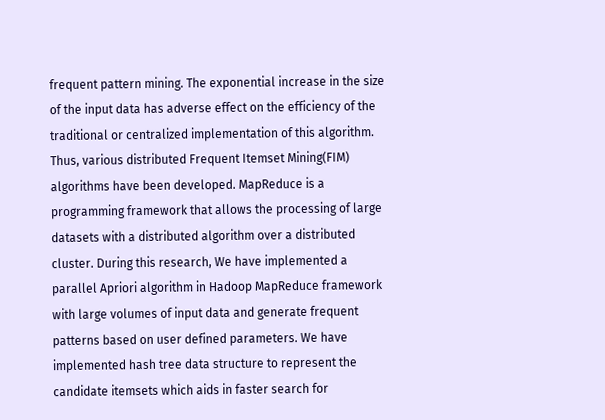frequent pattern mining. The exponential increase in the size of the input data has adverse effect on the efficiency of the traditional or centralized implementation of this algorithm. Thus, various distributed Frequent Itemset Mining(FIM) algorithms have been developed. MapReduce is a programming framework that allows the processing of large datasets with a distributed algorithm over a distributed cluster. During this research, We have implemented a parallel Apriori algorithm in Hadoop MapReduce framework with large volumes of input data and generate frequent patterns based on user defined parameters. We have implemented hash tree data structure to represent the candidate itemsets which aids in faster search for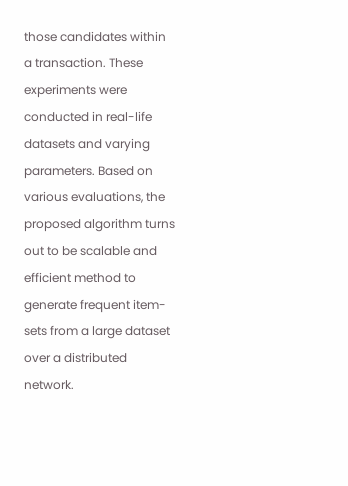those candidates within a transaction. These experiments were conducted in real-life datasets and varying parameters. Based on various evaluations, the proposed algorithm turns out to be scalable and efficient method to generate frequent item-sets from a large dataset over a distributed network.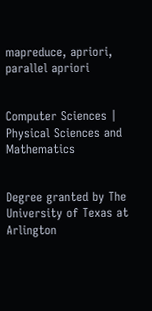mapreduce, apriori, parallel apriori


Computer Sciences | Physical Sciences and Mathematics


Degree granted by The University of Texas at Arlington